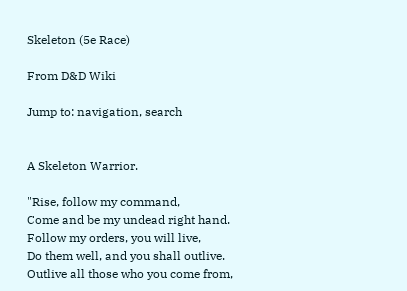Skeleton (5e Race)

From D&D Wiki

Jump to: navigation, search


A Skeleton Warrior.

"Rise, follow my command,
Come and be my undead right hand.
Follow my orders, you will live,
Do them well, and you shall outlive.
Outlive all those who you come from,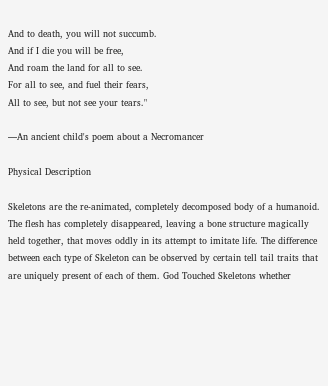And to death, you will not succumb.
And if I die you will be free,
And roam the land for all to see.
For all to see, and fuel their fears,
All to see, but not see your tears."

—An ancient child's poem about a Necromancer

Physical Description

Skeletons are the re-animated, completely decomposed body of a humanoid. The flesh has completely disappeared, leaving a bone structure magically held together, that moves oddly in its attempt to imitate life. The difference between each type of Skeleton can be observed by certain tell tail traits that are uniquely present of each of them. God Touched Skeletons whether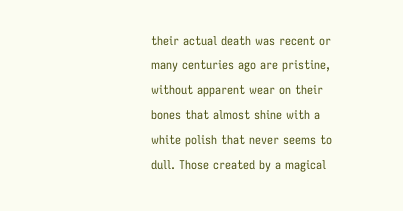their actual death was recent or many centuries ago are pristine, without apparent wear on their bones that almost shine with a white polish that never seems to dull. Those created by a magical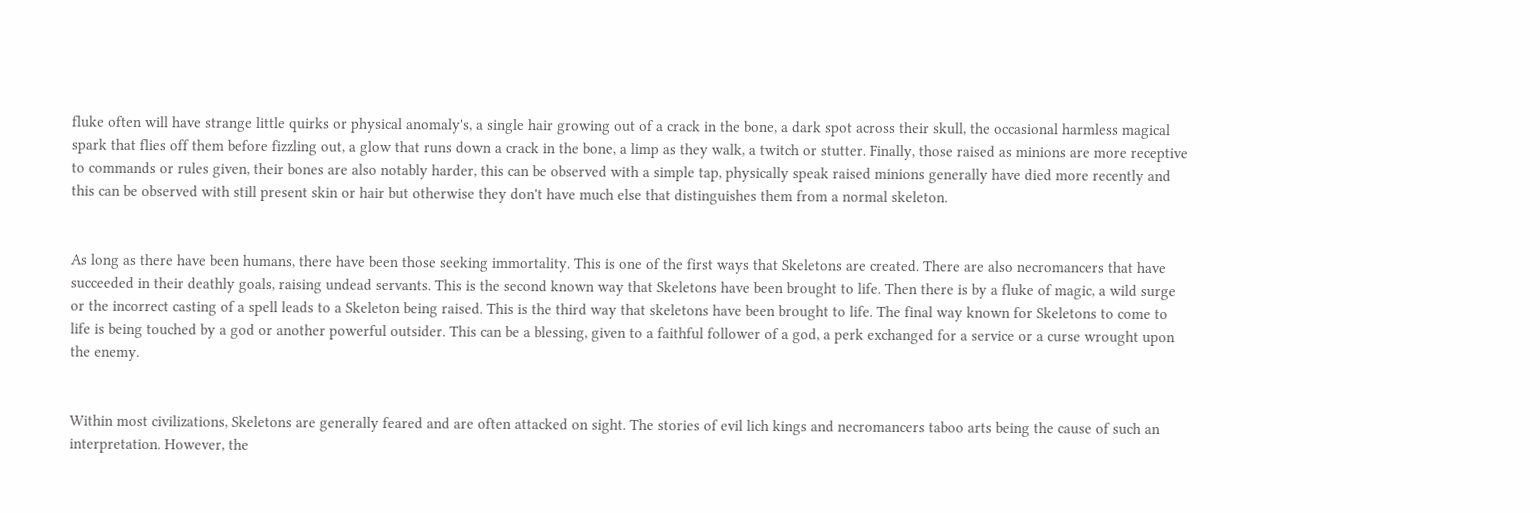fluke often will have strange little quirks or physical anomaly's, a single hair growing out of a crack in the bone, a dark spot across their skull, the occasional harmless magical spark that flies off them before fizzling out, a glow that runs down a crack in the bone, a limp as they walk, a twitch or stutter. Finally, those raised as minions are more receptive to commands or rules given, their bones are also notably harder, this can be observed with a simple tap, physically speak raised minions generally have died more recently and this can be observed with still present skin or hair but otherwise they don't have much else that distinguishes them from a normal skeleton.


As long as there have been humans, there have been those seeking immortality. This is one of the first ways that Skeletons are created. There are also necromancers that have succeeded in their deathly goals, raising undead servants. This is the second known way that Skeletons have been brought to life. Then there is by a fluke of magic, a wild surge or the incorrect casting of a spell leads to a Skeleton being raised. This is the third way that skeletons have been brought to life. The final way known for Skeletons to come to life is being touched by a god or another powerful outsider. This can be a blessing, given to a faithful follower of a god, a perk exchanged for a service or a curse wrought upon the enemy.


Within most civilizations, Skeletons are generally feared and are often attacked on sight. The stories of evil lich kings and necromancers taboo arts being the cause of such an interpretation. However, the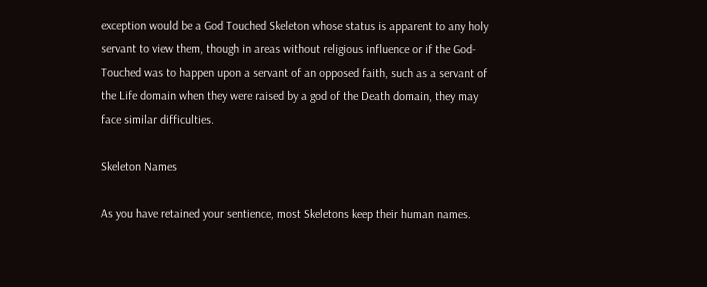exception would be a God Touched Skeleton whose status is apparent to any holy servant to view them, though in areas without religious influence or if the God-Touched was to happen upon a servant of an opposed faith, such as a servant of the Life domain when they were raised by a god of the Death domain, they may face similar difficulties.

Skeleton Names

As you have retained your sentience, most Skeletons keep their human names.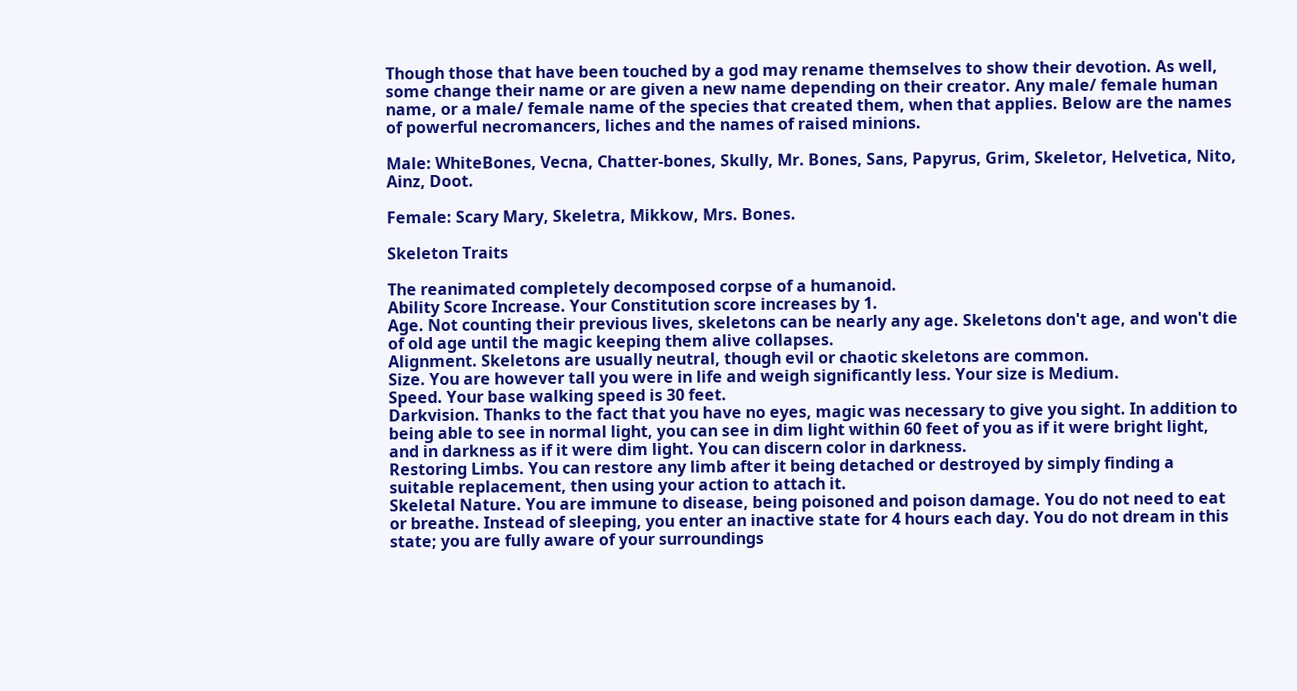Though those that have been touched by a god may rename themselves to show their devotion. As well, some change their name or are given a new name depending on their creator. Any male/ female human name, or a male/ female name of the species that created them, when that applies. Below are the names of powerful necromancers, liches and the names of raised minions.

Male: WhiteBones, Vecna, Chatter-bones, Skully, Mr. Bones, Sans, Papyrus, Grim, Skeletor, Helvetica, Nito, Ainz, Doot.

Female: Scary Mary, Skeletra, Mikkow, Mrs. Bones.

Skeleton Traits

The reanimated completely decomposed corpse of a humanoid.
Ability Score Increase. Your Constitution score increases by 1.
Age. Not counting their previous lives, skeletons can be nearly any age. Skeletons don't age, and won't die of old age until the magic keeping them alive collapses.
Alignment. Skeletons are usually neutral, though evil or chaotic skeletons are common.
Size. You are however tall you were in life and weigh significantly less. Your size is Medium.
Speed. Your base walking speed is 30 feet.
Darkvision. Thanks to the fact that you have no eyes, magic was necessary to give you sight. In addition to being able to see in normal light, you can see in dim light within 60 feet of you as if it were bright light, and in darkness as if it were dim light. You can discern color in darkness.
Restoring Limbs. You can restore any limb after it being detached or destroyed by simply finding a suitable replacement, then using your action to attach it.
Skeletal Nature. You are immune to disease, being poisoned and poison damage. You do not need to eat or breathe. Instead of sleeping, you enter an inactive state for 4 hours each day. You do not dream in this state; you are fully aware of your surroundings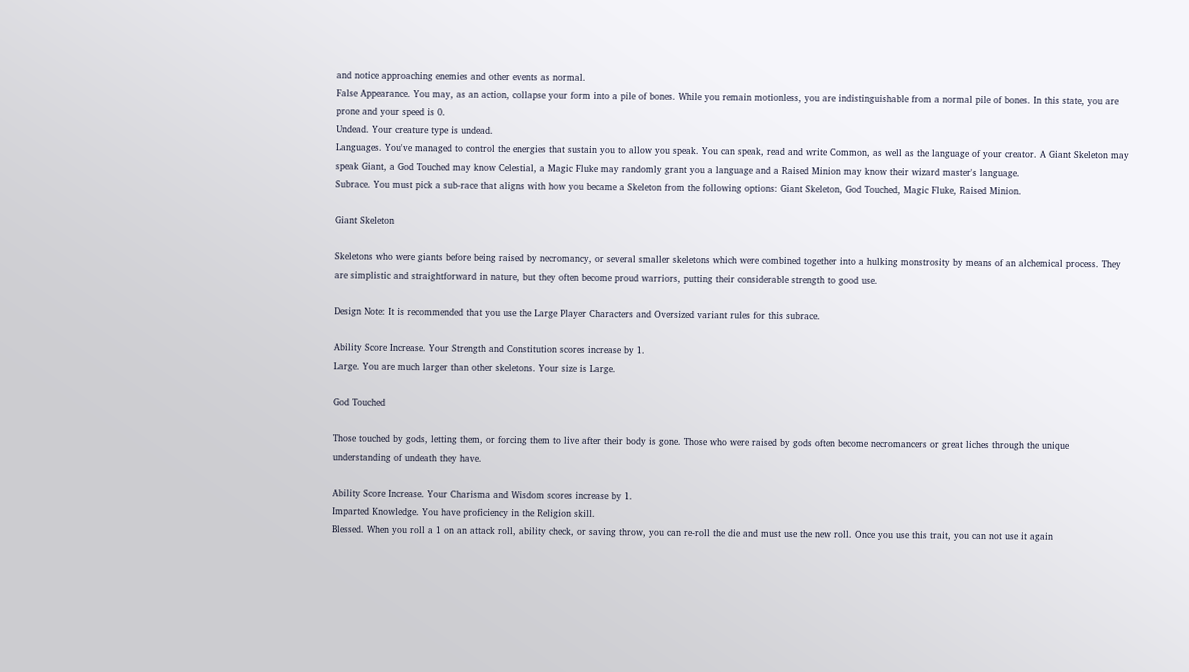and notice approaching enemies and other events as normal.
False Appearance. You may, as an action, collapse your form into a pile of bones. While you remain motionless, you are indistinguishable from a normal pile of bones. In this state, you are prone and your speed is 0.
Undead. Your creature type is undead.
Languages. You've managed to control the energies that sustain you to allow you speak. You can speak, read and write Common, as well as the language of your creator. A Giant Skeleton may speak Giant, a God Touched may know Celestial, a Magic Fluke may randomly grant you a language and a Raised Minion may know their wizard master's language.
Subrace. You must pick a sub-race that aligns with how you became a Skeleton from the following options: Giant Skeleton, God Touched, Magic Fluke, Raised Minion.

Giant Skeleton

Skeletons who were giants before being raised by necromancy, or several smaller skeletons which were combined together into a hulking monstrosity by means of an alchemical process. They are simplistic and straightforward in nature, but they often become proud warriors, putting their considerable strength to good use.

Design Note: It is recommended that you use the Large Player Characters and Oversized variant rules for this subrace.

Ability Score Increase. Your Strength and Constitution scores increase by 1.
Large. You are much larger than other skeletons. Your size is Large.

God Touched

Those touched by gods, letting them, or forcing them to live after their body is gone. Those who were raised by gods often become necromancers or great liches through the unique understanding of undeath they have.

Ability Score Increase. Your Charisma and Wisdom scores increase by 1.
Imparted Knowledge. You have proficiency in the Religion skill.
Blessed. When you roll a 1 on an attack roll, ability check, or saving throw, you can re-roll the die and must use the new roll. Once you use this trait, you can not use it again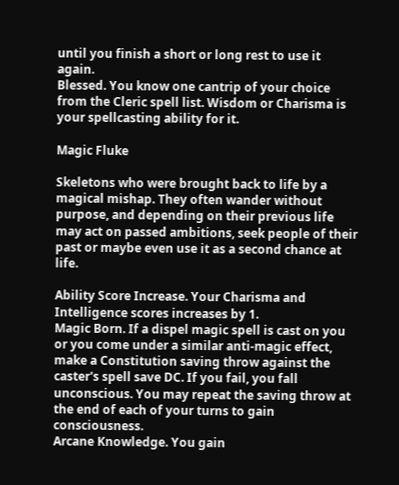until you finish a short or long rest to use it again.
Blessed. You know one cantrip of your choice from the Cleric spell list. Wisdom or Charisma is your spellcasting ability for it.

Magic Fluke

Skeletons who were brought back to life by a magical mishap. They often wander without purpose, and depending on their previous life may act on passed ambitions, seek people of their past or maybe even use it as a second chance at life.

Ability Score Increase. Your Charisma and Intelligence scores increases by 1.
Magic Born. If a dispel magic spell is cast on you or you come under a similar anti-magic effect, make a Constitution saving throw against the caster's spell save DC. If you fail, you fall unconscious. You may repeat the saving throw at the end of each of your turns to gain consciousness.
Arcane Knowledge. You gain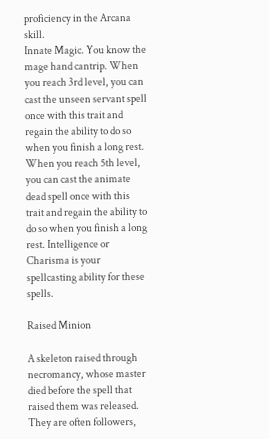proficiency in the Arcana skill.
Innate Magic. You know the mage hand cantrip. When you reach 3rd level, you can cast the unseen servant spell once with this trait and regain the ability to do so when you finish a long rest. When you reach 5th level, you can cast the animate dead spell once with this trait and regain the ability to do so when you finish a long rest. Intelligence or Charisma is your spellcasting ability for these spells.

Raised Minion

A skeleton raised through necromancy, whose master died before the spell that raised them was released. They are often followers,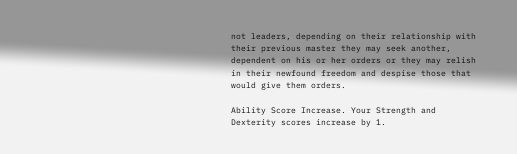not leaders, depending on their relationship with their previous master they may seek another, dependent on his or her orders or they may relish in their newfound freedom and despise those that would give them orders.

Ability Score Increase. Your Strength and Dexterity scores increase by 1.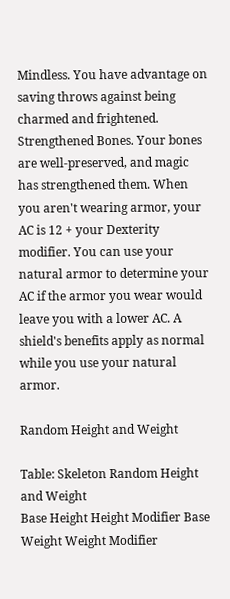Mindless. You have advantage on saving throws against being charmed and frightened.
Strengthened Bones. Your bones are well-preserved, and magic has strengthened them. When you aren't wearing armor, your AC is 12 + your Dexterity modifier. You can use your natural armor to determine your AC if the armor you wear would leave you with a lower AC. A shield's benefits apply as normal while you use your natural armor.

Random Height and Weight

Table: Skeleton Random Height and Weight
Base Height Height Modifier Base Weight Weight Modifier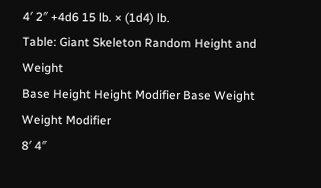4′ 2″ +4d6 15 lb. × (1d4) lb.
Table: Giant Skeleton Random Height and Weight
Base Height Height Modifier Base Weight Weight Modifier
8′ 4″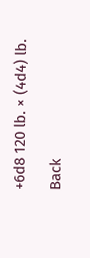+6d8 120 lb. × (4d4) lb.

Back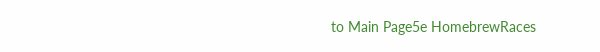to Main Page5e HomebrewRaces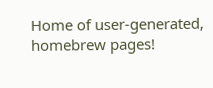Home of user-generated,
homebrew pages!